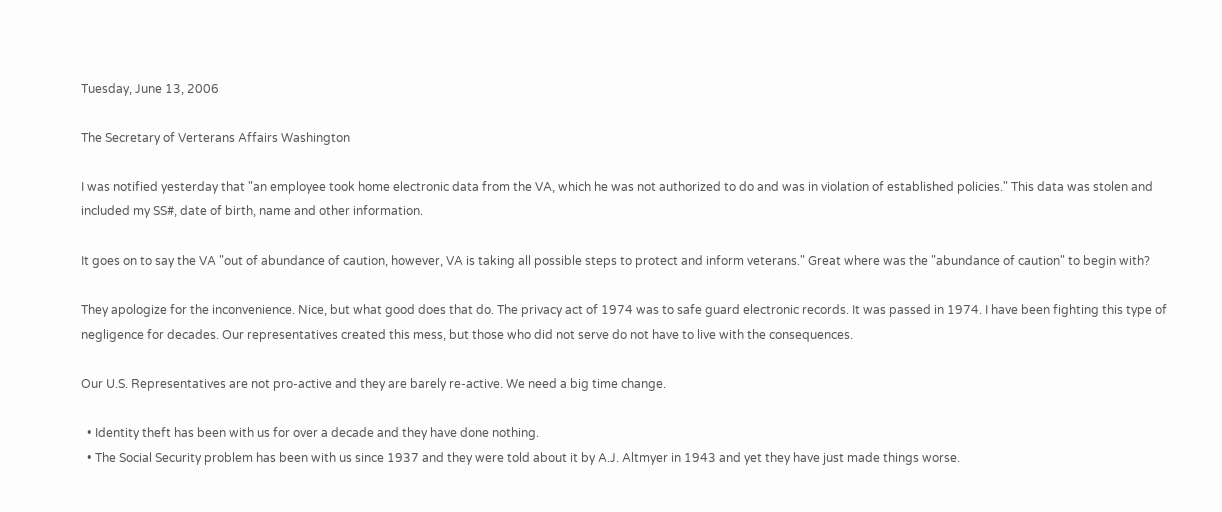Tuesday, June 13, 2006

The Secretary of Verterans Affairs Washington

I was notified yesterday that "an employee took home electronic data from the VA, which he was not authorized to do and was in violation of established policies." This data was stolen and included my SS#, date of birth, name and other information.

It goes on to say the VA "out of abundance of caution, however, VA is taking all possible steps to protect and inform veterans." Great where was the "abundance of caution" to begin with?

They apologize for the inconvenience. Nice, but what good does that do. The privacy act of 1974 was to safe guard electronic records. It was passed in 1974. I have been fighting this type of negligence for decades. Our representatives created this mess, but those who did not serve do not have to live with the consequences.

Our U.S. Representatives are not pro-active and they are barely re-active. We need a big time change.

  • Identity theft has been with us for over a decade and they have done nothing.
  • The Social Security problem has been with us since 1937 and they were told about it by A.J. Altmyer in 1943 and yet they have just made things worse.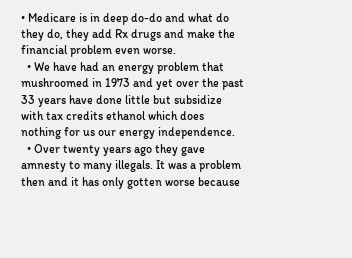• Medicare is in deep do-do and what do they do, they add Rx drugs and make the financial problem even worse.
  • We have had an energy problem that mushroomed in 1973 and yet over the past 33 years have done little but subsidize with tax credits ethanol which does nothing for us our energy independence.
  • Over twenty years ago they gave amnesty to many illegals. It was a problem then and it has only gotten worse because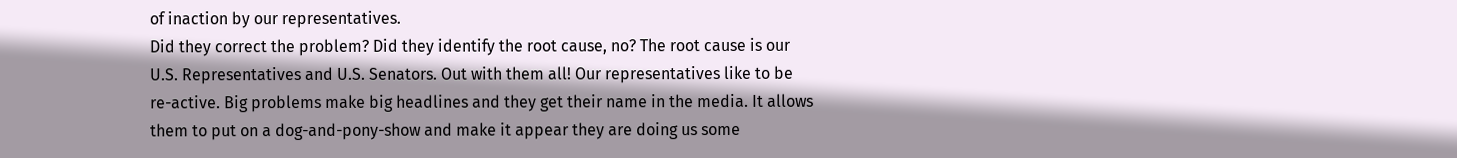of inaction by our representatives.
Did they correct the problem? Did they identify the root cause, no? The root cause is our U.S. Representatives and U.S. Senators. Out with them all! Our representatives like to be re-active. Big problems make big headlines and they get their name in the media. It allows them to put on a dog-and-pony-show and make it appear they are doing us some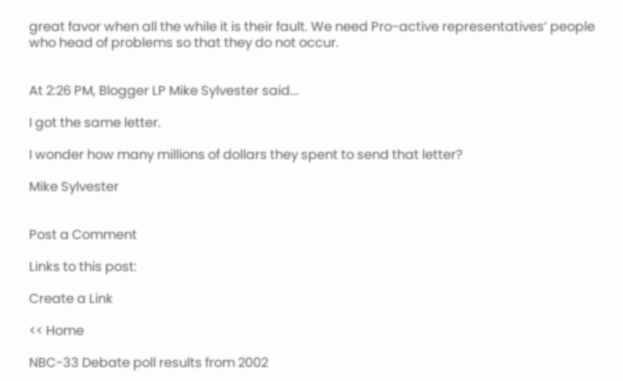great favor when all the while it is their fault. We need Pro-active representatives’ people who head of problems so that they do not occur.


At 2:26 PM, Blogger LP Mike Sylvester said...

I got the same letter.

I wonder how many millions of dollars they spent to send that letter?

Mike Sylvester


Post a Comment

Links to this post:

Create a Link

<< Home

NBC-33 Debate poll results from 2002